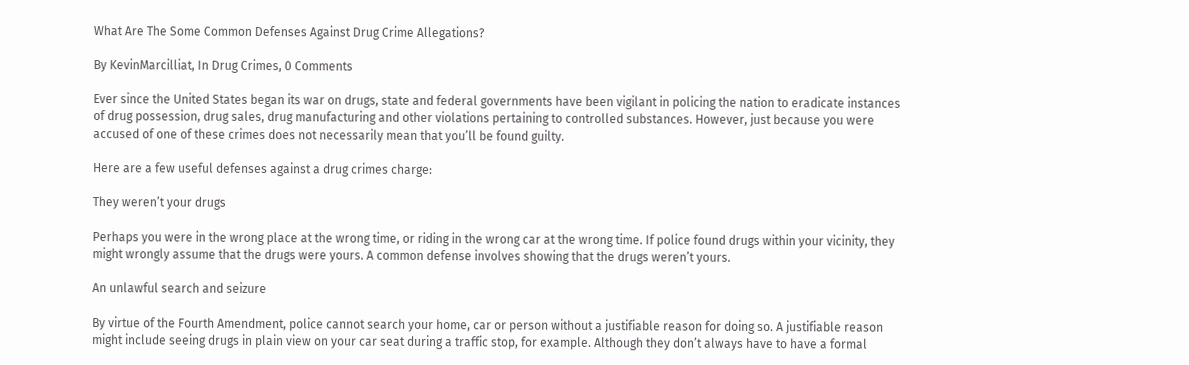What Are The Some Common Defenses Against Drug Crime Allegations?

By KevinMarcilliat, In Drug Crimes, 0 Comments

Ever since the United States began its war on drugs, state and federal governments have been vigilant in policing the nation to eradicate instances of drug possession, drug sales, drug manufacturing and other violations pertaining to controlled substances. However, just because you were accused of one of these crimes does not necessarily mean that you’ll be found guilty.

Here are a few useful defenses against a drug crimes charge:

They weren’t your drugs

Perhaps you were in the wrong place at the wrong time, or riding in the wrong car at the wrong time. If police found drugs within your vicinity, they might wrongly assume that the drugs were yours. A common defense involves showing that the drugs weren’t yours.

An unlawful search and seizure

By virtue of the Fourth Amendment, police cannot search your home, car or person without a justifiable reason for doing so. A justifiable reason might include seeing drugs in plain view on your car seat during a traffic stop, for example. Although they don’t always have to have a formal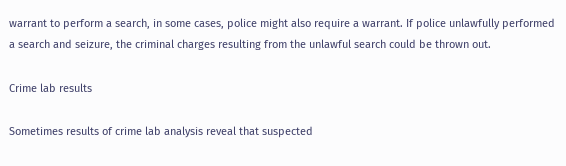warrant to perform a search, in some cases, police might also require a warrant. If police unlawfully performed a search and seizure, the criminal charges resulting from the unlawful search could be thrown out.

Crime lab results

Sometimes results of crime lab analysis reveal that suspected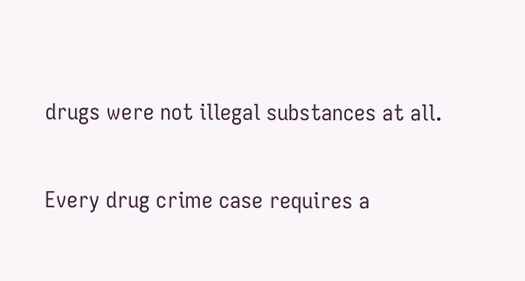drugs were not illegal substances at all.

Every drug crime case requires a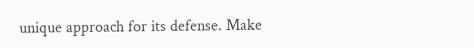unique approach for its defense. Make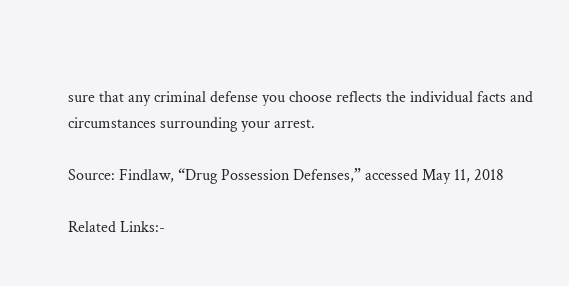sure that any criminal defense you choose reflects the individual facts and circumstances surrounding your arrest.

Source: Findlaw, “Drug Possession Defenses,” accessed May 11, 2018

Related Links:-